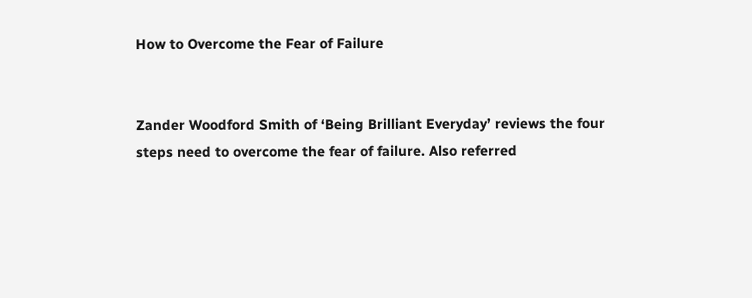How to Overcome the Fear of Failure


Zander Woodford Smith of ‘Being Brilliant Everyday’ reviews the four steps need to overcome the fear of failure. Also referred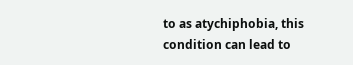to as atychiphobia, this condition can lead to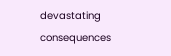devastating consequences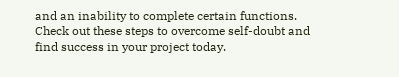and an inability to complete certain functions. Check out these steps to overcome self-doubt and find success in your project today.